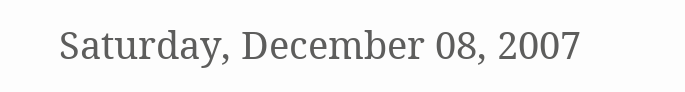Saturday, December 08, 2007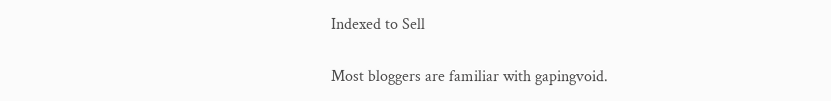Indexed to Sell

Most bloggers are familiar with gapingvoid.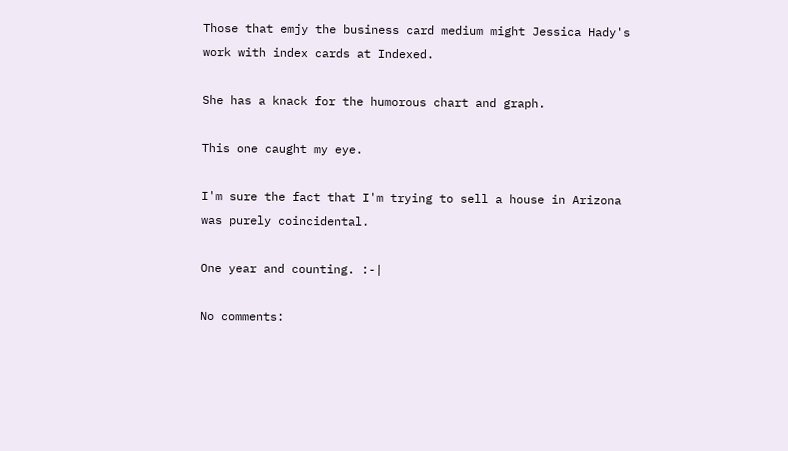Those that emjy the business card medium might Jessica Hady's work with index cards at Indexed.

She has a knack for the humorous chart and graph.

This one caught my eye.

I'm sure the fact that I'm trying to sell a house in Arizona was purely coincidental.

One year and counting. :-|

No comments: